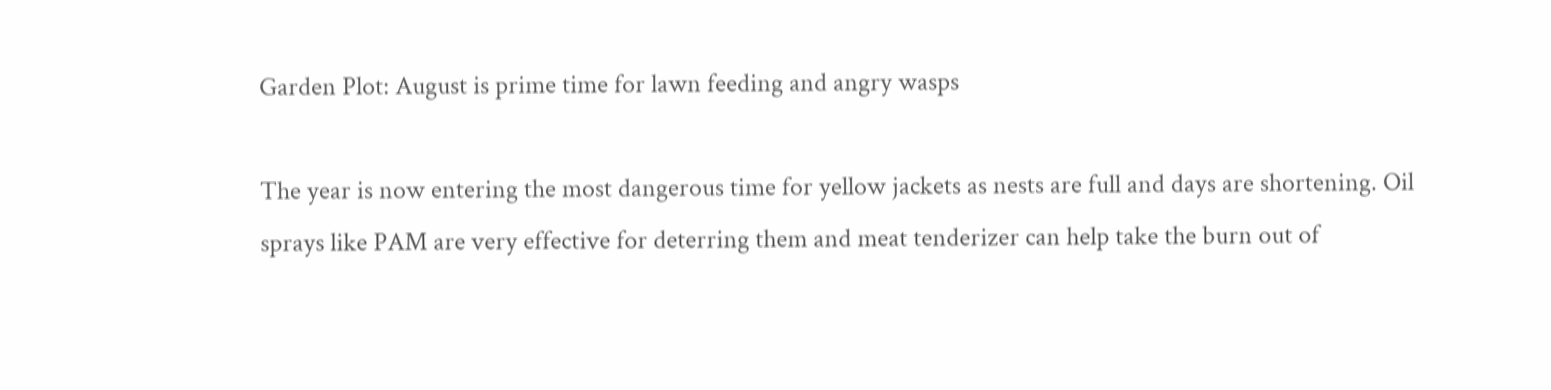Garden Plot: August is prime time for lawn feeding and angry wasps

The year is now entering the most dangerous time for yellow jackets as nests are full and days are shortening. Oil sprays like PAM are very effective for deterring them and meat tenderizer can help take the burn out of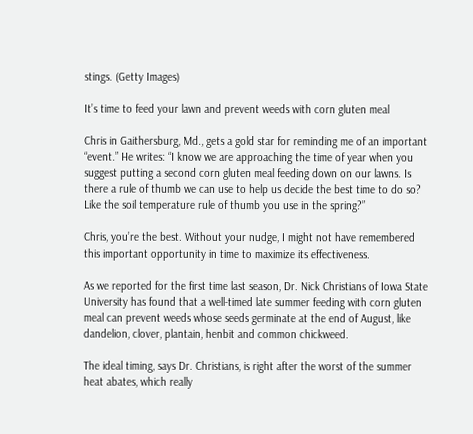stings. (Getty Images)

It’s time to feed your lawn and prevent weeds with corn gluten meal

Chris in Gaithersburg, Md., gets a gold star for reminding me of an important “event.” He writes: “I know we are approaching the time of year when you suggest putting a second corn gluten meal feeding down on our lawns. Is there a rule of thumb we can use to help us decide the best time to do so? Like the soil temperature rule of thumb you use in the spring?”

Chris, you’re the best. Without your nudge, I might not have remembered this important opportunity in time to maximize its effectiveness.

As we reported for the first time last season, Dr. Nick Christians of Iowa State University has found that a well-timed late summer feeding with corn gluten meal can prevent weeds whose seeds germinate at the end of August, like dandelion, clover, plantain, henbit and common chickweed.

The ideal timing, says Dr. Christians, is right after the worst of the summer heat abates, which really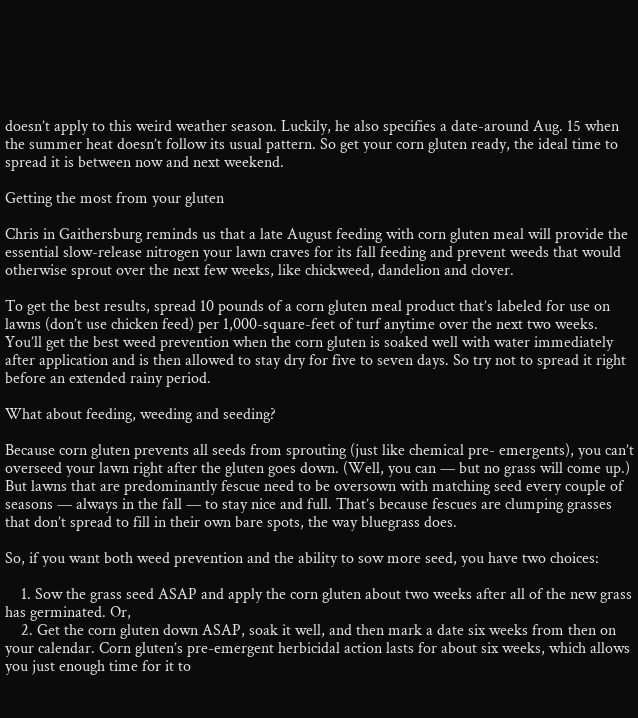doesn’t apply to this weird weather season. Luckily, he also specifies a date-around Aug. 15 when the summer heat doesn’t follow its usual pattern. So get your corn gluten ready, the ideal time to spread it is between now and next weekend.

Getting the most from your gluten

Chris in Gaithersburg reminds us that a late August feeding with corn gluten meal will provide the essential slow-release nitrogen your lawn craves for its fall feeding and prevent weeds that would otherwise sprout over the next few weeks, like chickweed, dandelion and clover.

To get the best results, spread 10 pounds of a corn gluten meal product that’s labeled for use on lawns (don’t use chicken feed) per 1,000-square-feet of turf anytime over the next two weeks. You’ll get the best weed prevention when the corn gluten is soaked well with water immediately after application and is then allowed to stay dry for five to seven days. So try not to spread it right before an extended rainy period.

What about feeding, weeding and seeding?

Because corn gluten prevents all seeds from sprouting (just like chemical pre- emergents), you can’t overseed your lawn right after the gluten goes down. (Well, you can — but no grass will come up.) But lawns that are predominantly fescue need to be oversown with matching seed every couple of seasons — always in the fall — to stay nice and full. That’s because fescues are clumping grasses that don’t spread to fill in their own bare spots, the way bluegrass does.

So, if you want both weed prevention and the ability to sow more seed, you have two choices:

    1. Sow the grass seed ASAP and apply the corn gluten about two weeks after all of the new grass has germinated. Or,
    2. Get the corn gluten down ASAP, soak it well, and then mark a date six weeks from then on your calendar. Corn gluten’s pre-emergent herbicidal action lasts for about six weeks, which allows you just enough time for it to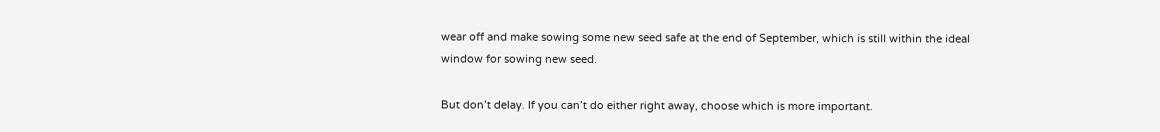wear off and make sowing some new seed safe at the end of September, which is still within the ideal window for sowing new seed.

But don’t delay. If you can’t do either right away, choose which is more important.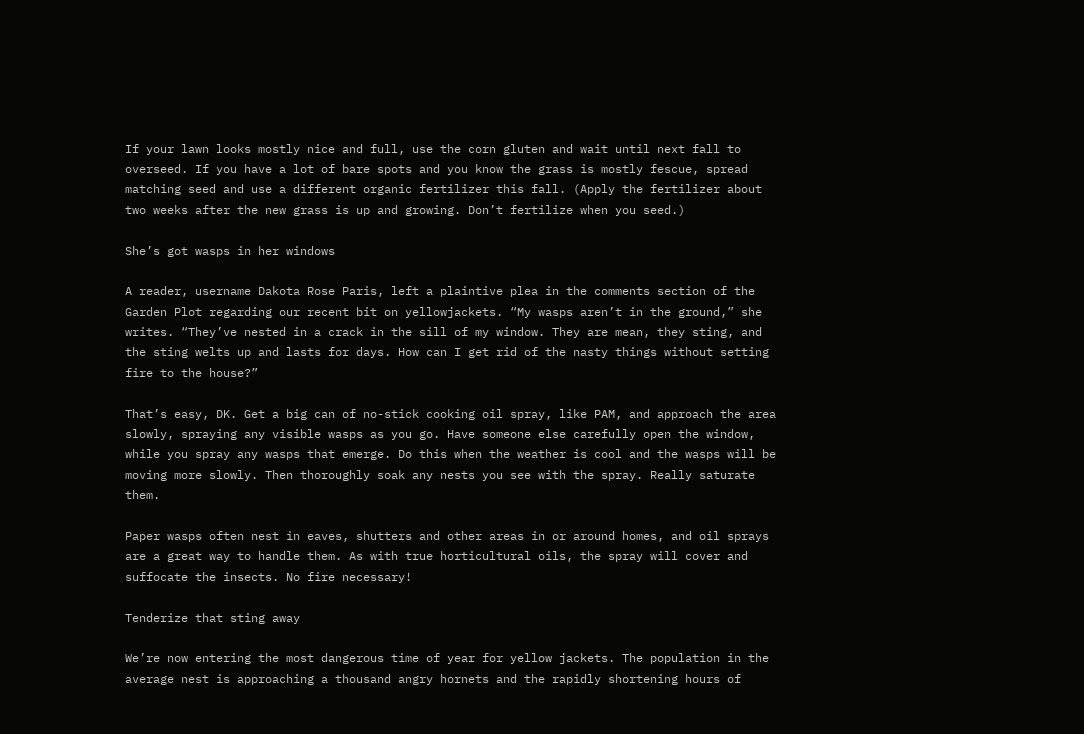If your lawn looks mostly nice and full, use the corn gluten and wait until next fall to overseed. If you have a lot of bare spots and you know the grass is mostly fescue, spread matching seed and use a different organic fertilizer this fall. (Apply the fertilizer about two weeks after the new grass is up and growing. Don’t fertilize when you seed.)

She’s got wasps in her windows

A reader, username Dakota Rose Paris, left a plaintive plea in the comments section of the Garden Plot regarding our recent bit on yellowjackets. “My wasps aren’t in the ground,” she writes. “They’ve nested in a crack in the sill of my window. They are mean, they sting, and the sting welts up and lasts for days. How can I get rid of the nasty things without setting fire to the house?”

That’s easy, DK. Get a big can of no-stick cooking oil spray, like PAM, and approach the area slowly, spraying any visible wasps as you go. Have someone else carefully open the window, while you spray any wasps that emerge. Do this when the weather is cool and the wasps will be moving more slowly. Then thoroughly soak any nests you see with the spray. Really saturate them.

Paper wasps often nest in eaves, shutters and other areas in or around homes, and oil sprays are a great way to handle them. As with true horticultural oils, the spray will cover and suffocate the insects. No fire necessary!

Tenderize that sting away

We’re now entering the most dangerous time of year for yellow jackets. The population in the average nest is approaching a thousand angry hornets and the rapidly shortening hours of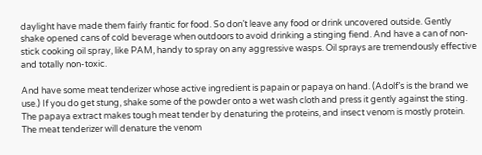daylight have made them fairly frantic for food. So don’t leave any food or drink uncovered outside. Gently shake opened cans of cold beverage when outdoors to avoid drinking a stinging fiend. And have a can of non- stick cooking oil spray, like PAM, handy to spray on any aggressive wasps. Oil sprays are tremendously effective and totally non-toxic.

And have some meat tenderizer whose active ingredient is papain or papaya on hand. (Adolf’s is the brand we use.) If you do get stung, shake some of the powder onto a wet wash cloth and press it gently against the sting. The papaya extract makes tough meat tender by denaturing the proteins, and insect venom is mostly protein. The meat tenderizer will denature the venom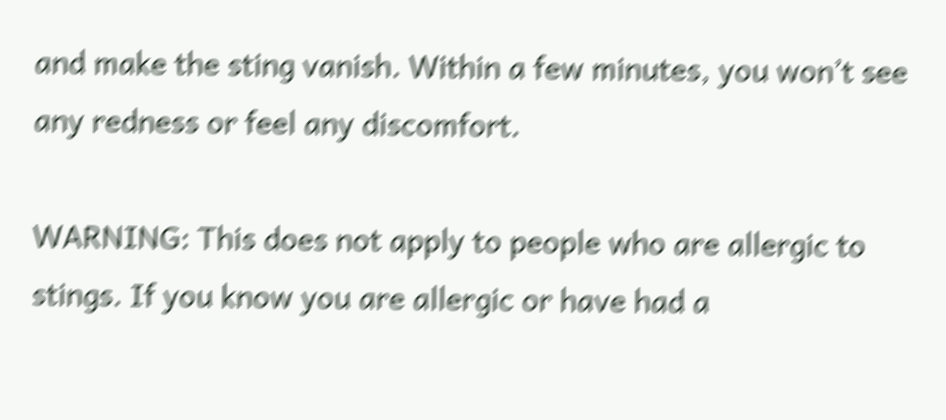and make the sting vanish. Within a few minutes, you won’t see any redness or feel any discomfort.

WARNING: This does not apply to people who are allergic to stings. If you know you are allergic or have had a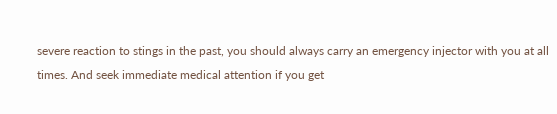severe reaction to stings in the past, you should always carry an emergency injector with you at all times. And seek immediate medical attention if you get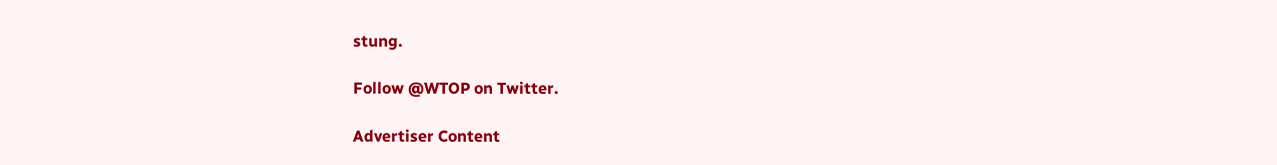stung.

Follow @WTOP on Twitter.

Advertiser Content